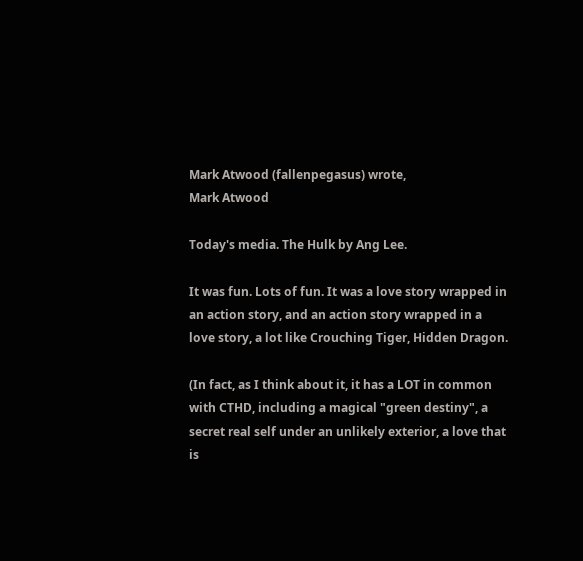Mark Atwood (fallenpegasus) wrote,
Mark Atwood

Today's media. The Hulk by Ang Lee.

It was fun. Lots of fun. It was a love story wrapped in an action story, and an action story wrapped in a love story, a lot like Crouching Tiger, Hidden Dragon.

(In fact, as I think about it, it has a LOT in common with CTHD, including a magical "green destiny", a secret real self under an unlikely exterior, a love that is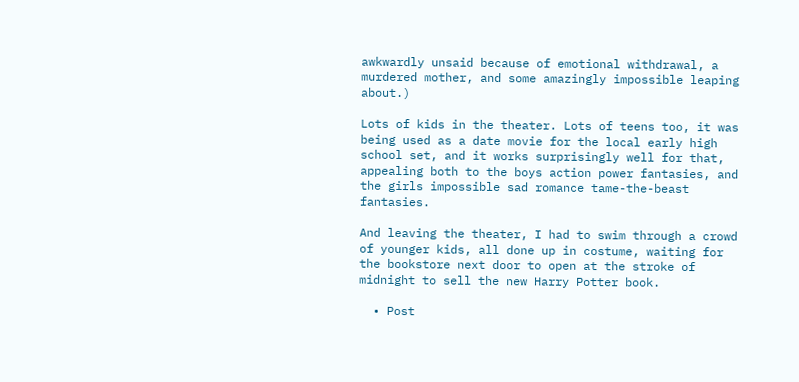awkwardly unsaid because of emotional withdrawal, a murdered mother, and some amazingly impossible leaping about.)

Lots of kids in the theater. Lots of teens too, it was being used as a date movie for the local early high school set, and it works surprisingly well for that, appealing both to the boys action power fantasies, and the girls impossible sad romance tame-the-beast fantasies.

And leaving the theater, I had to swim through a crowd of younger kids, all done up in costume, waiting for the bookstore next door to open at the stroke of midnight to sell the new Harry Potter book.

  • Post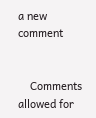a new comment


    Comments allowed for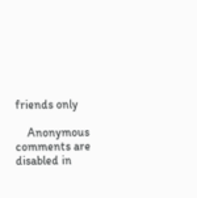friends only

    Anonymous comments are disabled in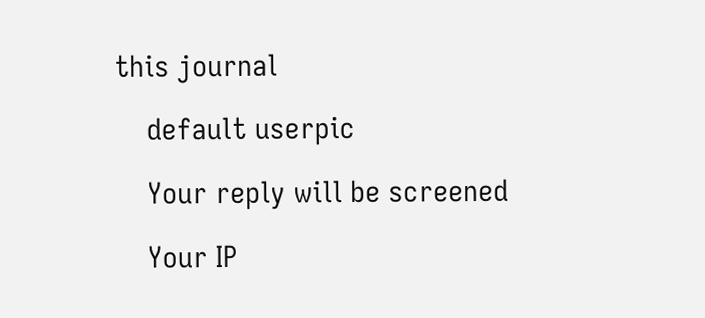this journal

    default userpic

    Your reply will be screened

    Your IP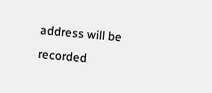address will be recorded